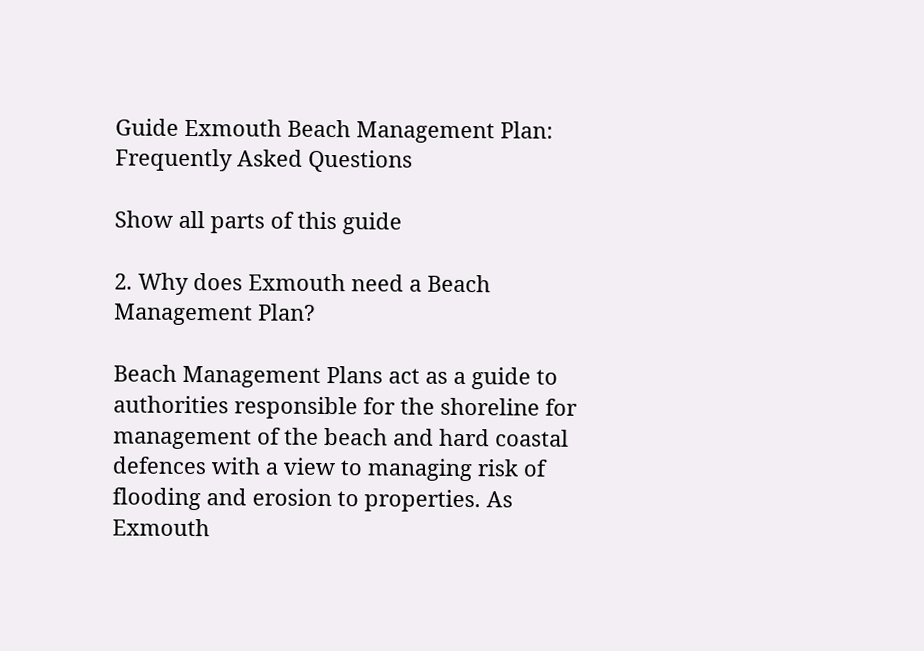Guide Exmouth Beach Management Plan: Frequently Asked Questions

Show all parts of this guide

2. Why does Exmouth need a Beach Management Plan?

Beach Management Plans act as a guide to authorities responsible for the shoreline for management of the beach and hard coastal defences with a view to managing risk of flooding and erosion to properties. As Exmouth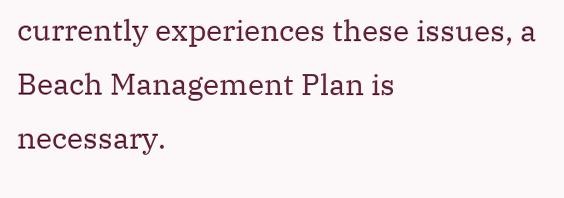currently experiences these issues, a Beach Management Plan is necessary.